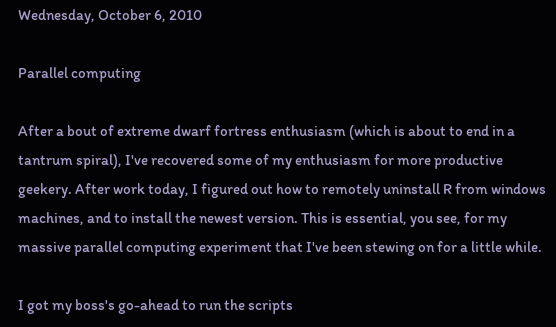Wednesday, October 6, 2010

Parallel computing

After a bout of extreme dwarf fortress enthusiasm (which is about to end in a tantrum spiral), I've recovered some of my enthusiasm for more productive geekery. After work today, I figured out how to remotely uninstall R from windows machines, and to install the newest version. This is essential, you see, for my massive parallel computing experiment that I've been stewing on for a little while.

I got my boss's go-ahead to run the scripts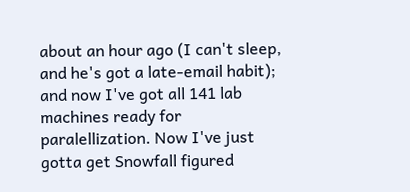about an hour ago (I can't sleep, and he's got a late-email habit); and now I've got all 141 lab machines ready for paralellization. Now I've just gotta get Snowfall figured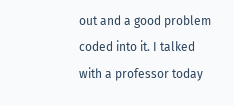out and a good problem coded into it. I talked with a professor today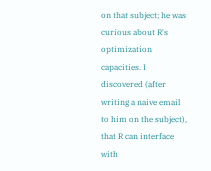on that subject; he was curious about R's optimization capacities. I discovered (after writing a naive email to him on the subject), that R can interface with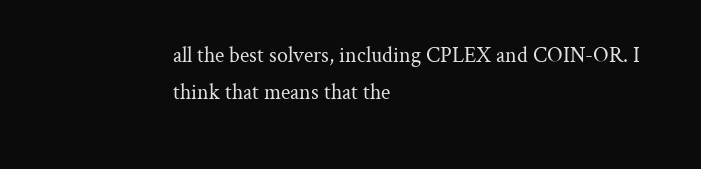all the best solvers, including CPLEX and COIN-OR. I think that means that the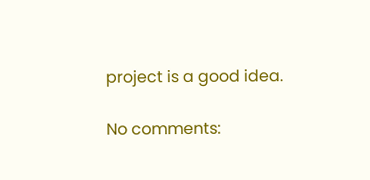project is a good idea.

No comments: